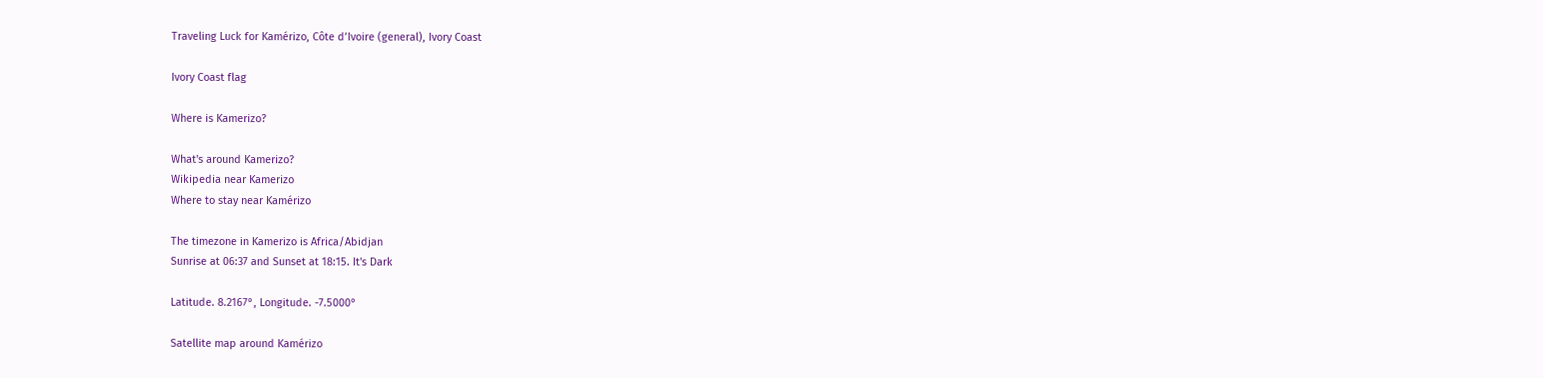Traveling Luck for Kamérizo, Côte dʼIvoire (general), Ivory Coast

Ivory Coast flag

Where is Kamerizo?

What's around Kamerizo?
Wikipedia near Kamerizo
Where to stay near Kamérizo

The timezone in Kamerizo is Africa/Abidjan
Sunrise at 06:37 and Sunset at 18:15. It's Dark

Latitude. 8.2167°, Longitude. -7.5000°

Satellite map around Kamérizo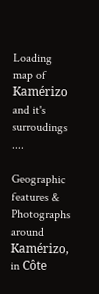Loading map of Kamérizo and it's surroudings ....

Geographic features & Photographs around Kamérizo, in Côte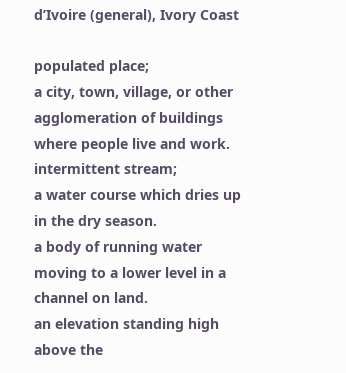dʼIvoire (general), Ivory Coast

populated place;
a city, town, village, or other agglomeration of buildings where people live and work.
intermittent stream;
a water course which dries up in the dry season.
a body of running water moving to a lower level in a channel on land.
an elevation standing high above the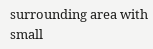surrounding area with small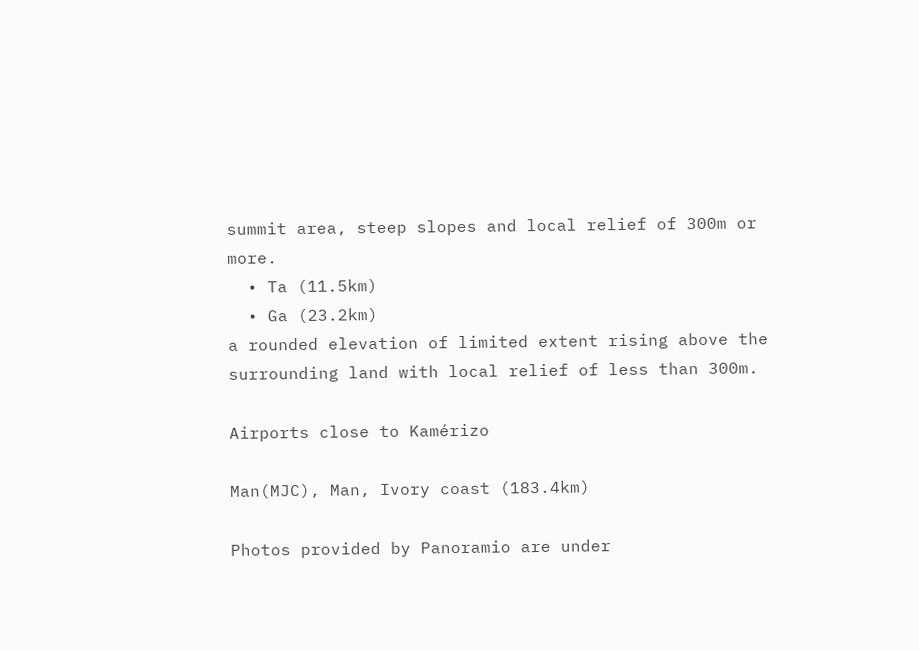summit area, steep slopes and local relief of 300m or more.
  • Ta (11.5km)
  • Ga (23.2km)
a rounded elevation of limited extent rising above the surrounding land with local relief of less than 300m.

Airports close to Kamérizo

Man(MJC), Man, Ivory coast (183.4km)

Photos provided by Panoramio are under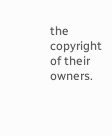the copyright of their owners.